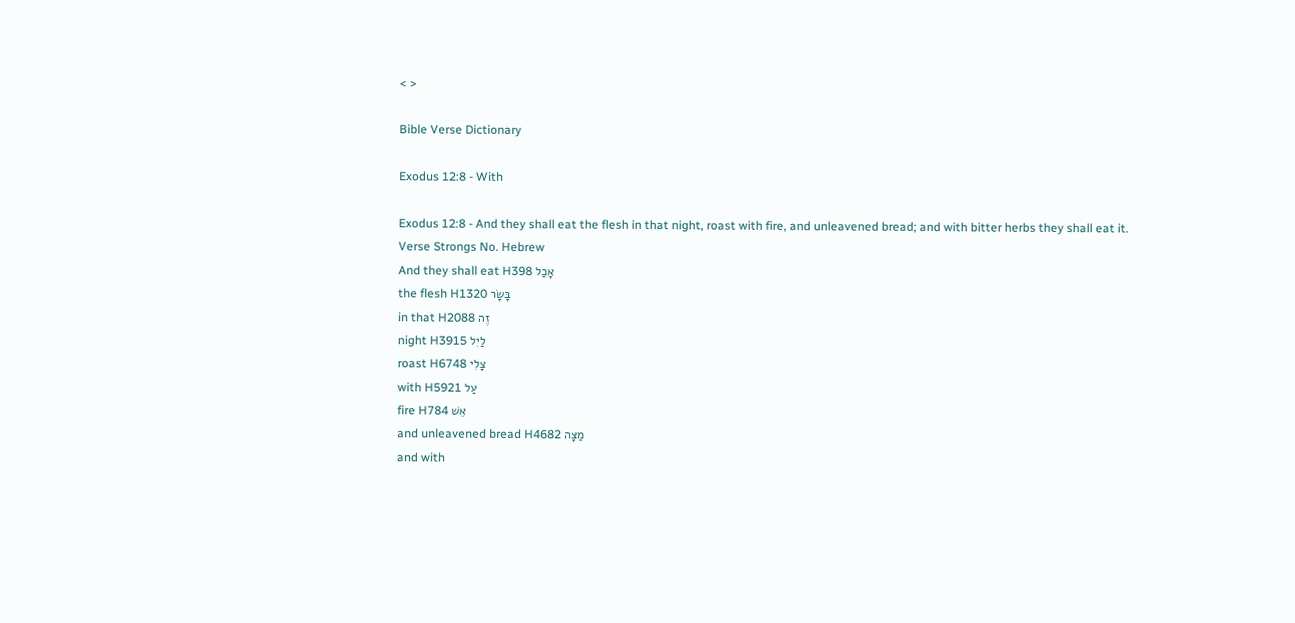< >

Bible Verse Dictionary

Exodus 12:8 - With

Exodus 12:8 - And they shall eat the flesh in that night, roast with fire, and unleavened bread; and with bitter herbs they shall eat it.
Verse Strongs No. Hebrew
And they shall eat H398 אָכַל
the flesh H1320 בָּשָׂר
in that H2088 זֶה
night H3915 לַיִל
roast H6748 צָלִי
with H5921 עַל
fire H784 אֵשׁ
and unleavened bread H4682 מַצָּה
and with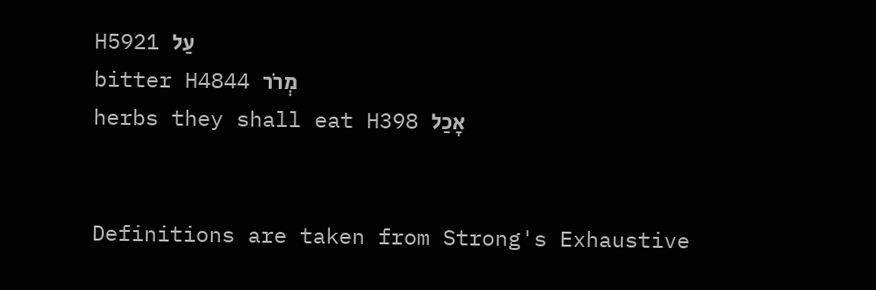H5921 עַל
bitter H4844 מְרֹר
herbs they shall eat H398 אָכַל


Definitions are taken from Strong's Exhaustive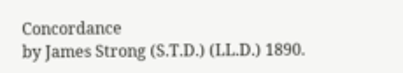Concordance
by James Strong (S.T.D.) (LL.D.) 1890.